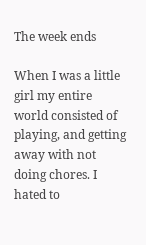The week ends

When I was a little girl my entire world consisted of playing, and getting away with not doing chores. I hated to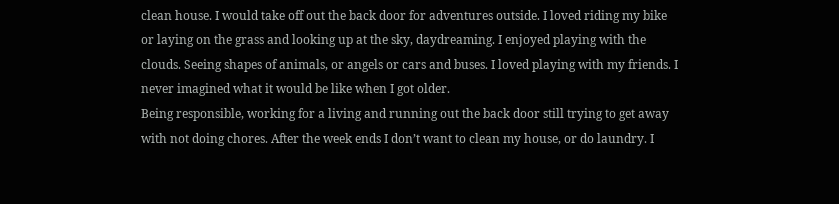clean house. I would take off out the back door for adventures outside. I loved riding my bike or laying on the grass and looking up at the sky, daydreaming. I enjoyed playing with the clouds. Seeing shapes of animals, or angels or cars and buses. I loved playing with my friends. I never imagined what it would be like when I got older.
Being responsible, working for a living and running out the back door still trying to get away with not doing chores. After the week ends I don’t want to clean my house, or do laundry. I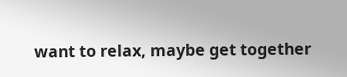want to relax, maybe get together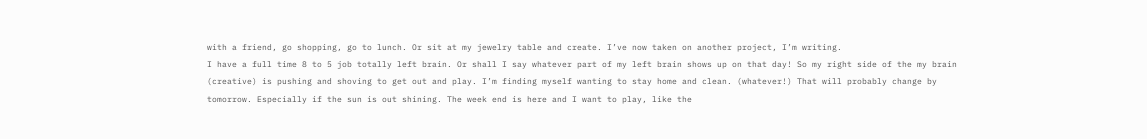with a friend, go shopping, go to lunch. Or sit at my jewelry table and create. I’ve now taken on another project, I’m writing.
I have a full time 8 to 5 job totally left brain. Or shall I say whatever part of my left brain shows up on that day! So my right side of the my brain (creative) is pushing and shoving to get out and play. I’m finding myself wanting to stay home and clean. (whatever!) That will probably change by tomorrow. Especially if the sun is out shining. The week end is here and I want to play, like the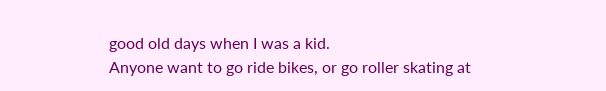good old days when I was a kid.
Anyone want to go ride bikes, or go roller skating at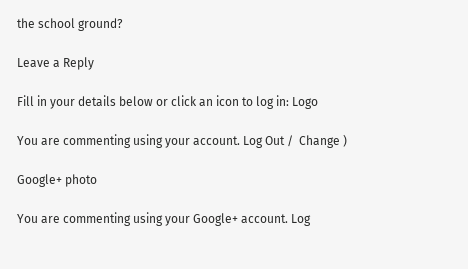the school ground?

Leave a Reply

Fill in your details below or click an icon to log in: Logo

You are commenting using your account. Log Out /  Change )

Google+ photo

You are commenting using your Google+ account. Log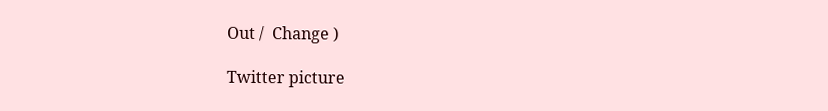Out /  Change )

Twitter picture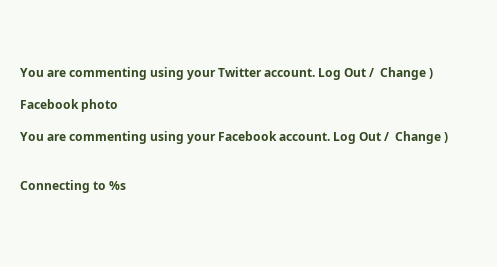You are commenting using your Twitter account. Log Out /  Change )

Facebook photo

You are commenting using your Facebook account. Log Out /  Change )


Connecting to %s